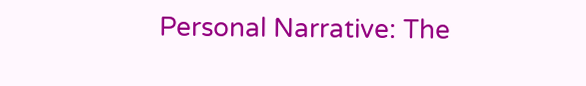Personal Narrative: The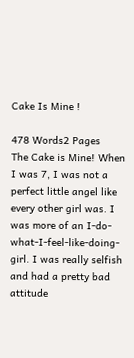Cake Is Mine !

478 Words2 Pages
The Cake is Mine! When I was 7, I was not a perfect little angel like every other girl was. I was more of an I-do-what-I-feel-like-doing-girl. I was really selfish and had a pretty bad attitude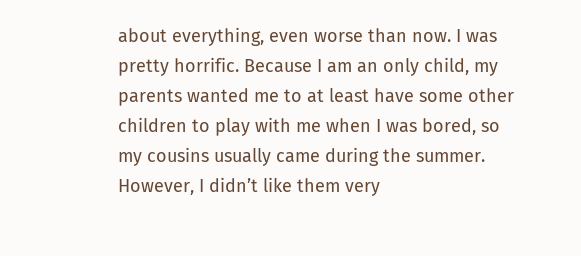about everything, even worse than now. I was pretty horrific. Because I am an only child, my parents wanted me to at least have some other children to play with me when I was bored, so my cousins usually came during the summer. However, I didn’t like them very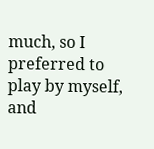much, so I preferred to play by myself, and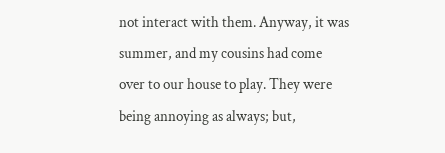not interact with them. Anyway, it was summer, and my cousins had come over to our house to play. They were being annoying as always; but,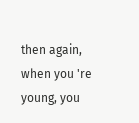then again, when you 're young, you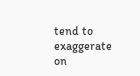tend to exaggerate on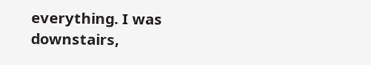everything. I was downstairs,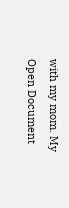with my mom. My
Open Document